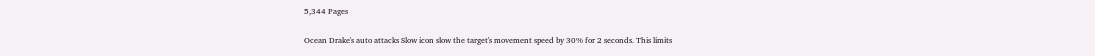5,344 Pages

Ocean Drake's auto attacks Slow icon slow the target's movement speed by 30% for 2 seconds. This limits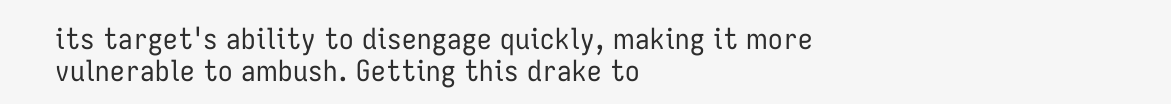its target's ability to disengage quickly, making it more vulnerable to ambush. Getting this drake to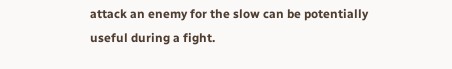attack an enemy for the slow can be potentially useful during a fight.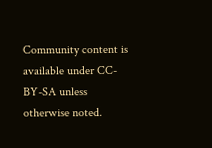Community content is available under CC-BY-SA unless otherwise noted.